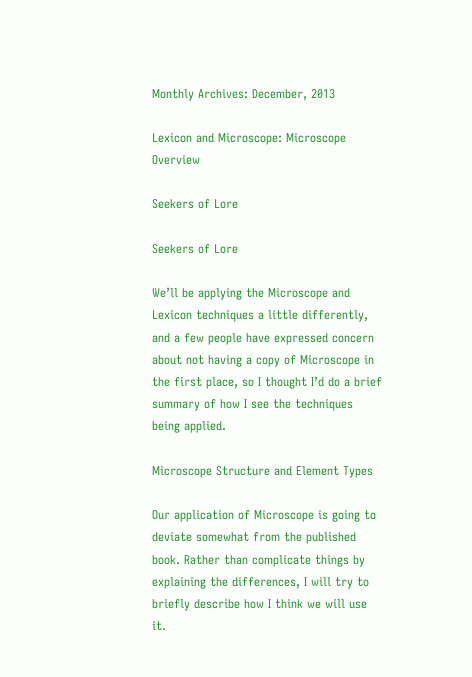Monthly Archives: December, 2013

Lexicon and Microscope: Microscope Overview

Seekers of Lore

Seekers of Lore

We’ll be applying the Microscope and Lexicon techniques a little differently, and a few people have expressed concern about not having a copy of Microscope in the first place, so I thought I’d do a brief summary of how I see the techniques being applied.

Microscope Structure and Element Types

Our application of Microscope is going to deviate somewhat from the published book. Rather than complicate things by explaining the differences, I will try to briefly describe how I think we will use it.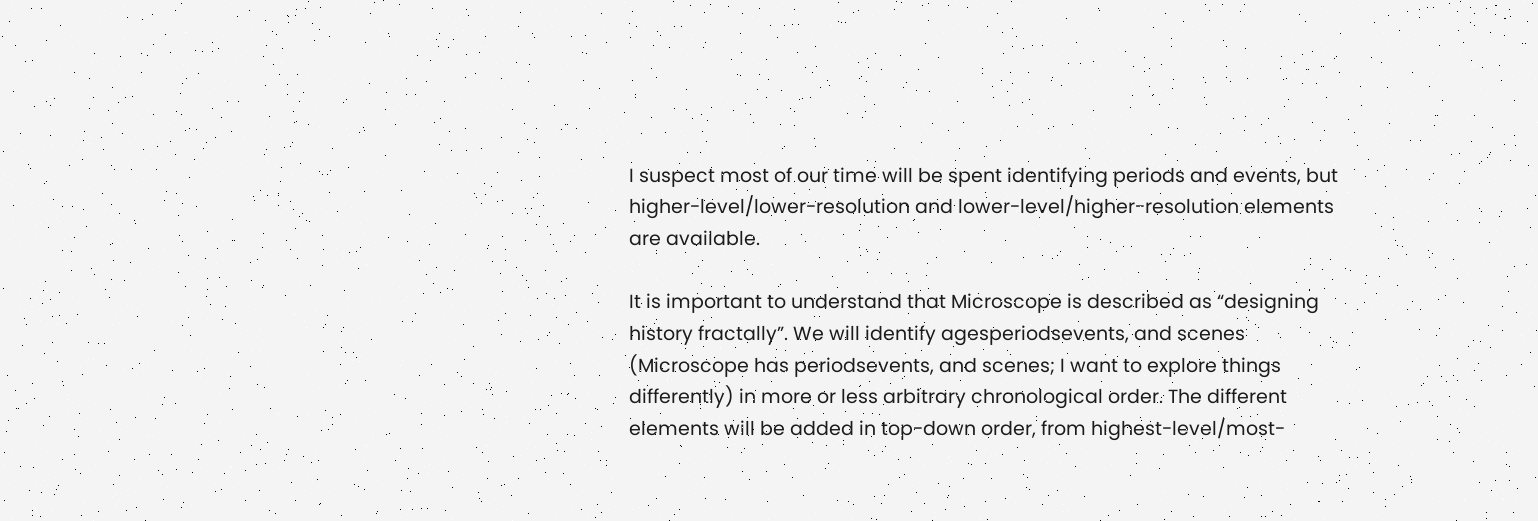I suspect most of our time will be spent identifying periods and events, but higher-level/lower-resolution and lower-level/higher-resolution elements are available.

It is important to understand that Microscope is described as “designing history fractally”. We will identify agesperiodsevents, and scenes (Microscope has periodsevents, and scenes; I want to explore things differently) in more or less arbitrary chronological order. The different elements will be added in top-down order, from highest-level/most-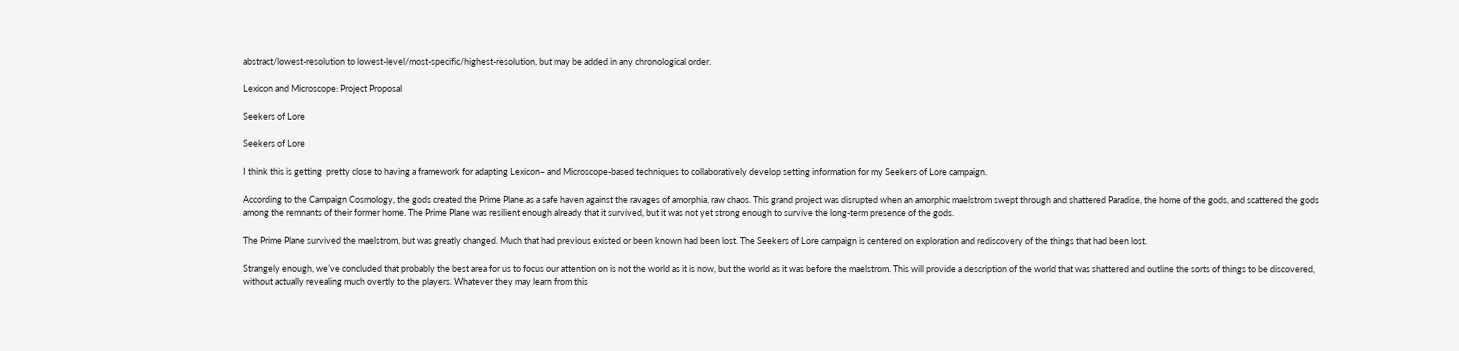abstract/lowest-resolution to lowest-level/most-specific/highest-resolution, but may be added in any chronological order.

Lexicon and Microscope: Project Proposal

Seekers of Lore

Seekers of Lore

I think this is getting  pretty close to having a framework for adapting Lexicon– and Microscope-based techniques to collaboratively develop setting information for my Seekers of Lore campaign.

According to the Campaign Cosmology, the gods created the Prime Plane as a safe haven against the ravages of amorphia, raw chaos. This grand project was disrupted when an amorphic maelstrom swept through and shattered Paradise, the home of the gods, and scattered the gods among the remnants of their former home. The Prime Plane was resilient enough already that it survived, but it was not yet strong enough to survive the long-term presence of the gods.

The Prime Plane survived the maelstrom, but was greatly changed. Much that had previous existed or been known had been lost. The Seekers of Lore campaign is centered on exploration and rediscovery of the things that had been lost.

Strangely enough, we’ve concluded that probably the best area for us to focus our attention on is not the world as it is now, but the world as it was before the maelstrom. This will provide a description of the world that was shattered and outline the sorts of things to be discovered, without actually revealing much overtly to the players. Whatever they may learn from this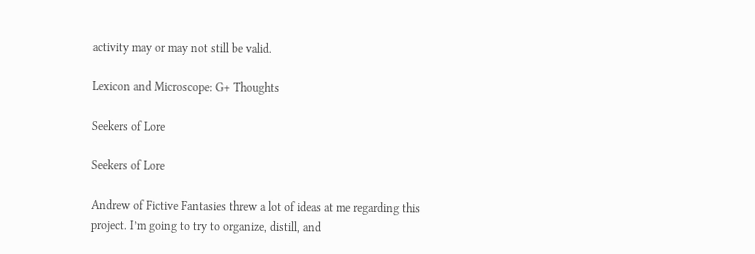activity may or may not still be valid.

Lexicon and Microscope: G+ Thoughts

Seekers of Lore

Seekers of Lore

Andrew of Fictive Fantasies threw a lot of ideas at me regarding this project. I’m going to try to organize, distill, and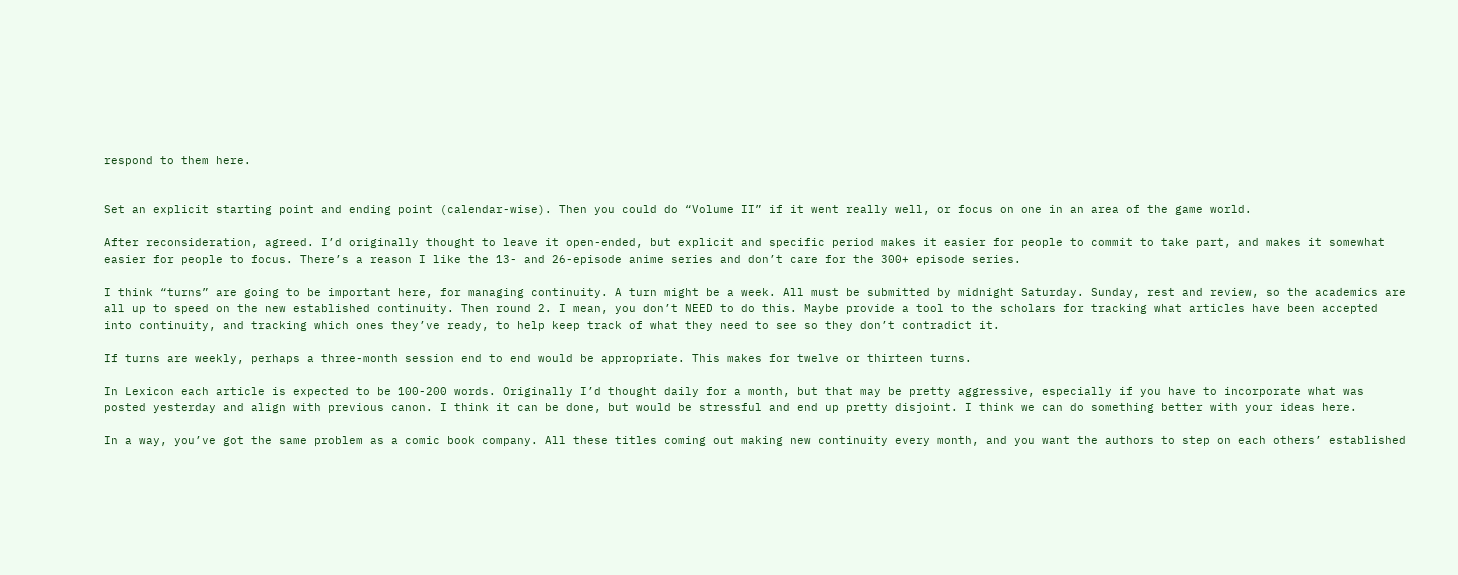respond to them here.


Set an explicit starting point and ending point (calendar-wise). Then you could do “Volume II” if it went really well, or focus on one in an area of the game world.

After reconsideration, agreed. I’d originally thought to leave it open-ended, but explicit and specific period makes it easier for people to commit to take part, and makes it somewhat easier for people to focus. There’s a reason I like the 13- and 26-episode anime series and don’t care for the 300+ episode series.

I think “turns” are going to be important here, for managing continuity. A turn might be a week. All must be submitted by midnight Saturday. Sunday, rest and review, so the academics are all up to speed on the new established continuity. Then round 2. I mean, you don’t NEED to do this. Maybe provide a tool to the scholars for tracking what articles have been accepted into continuity, and tracking which ones they’ve ready, to help keep track of what they need to see so they don’t contradict it.

If turns are weekly, perhaps a three-month session end to end would be appropriate. This makes for twelve or thirteen turns.

In Lexicon each article is expected to be 100-200 words. Originally I’d thought daily for a month, but that may be pretty aggressive, especially if you have to incorporate what was posted yesterday and align with previous canon. I think it can be done, but would be stressful and end up pretty disjoint. I think we can do something better with your ideas here.

In a way, you’ve got the same problem as a comic book company. All these titles coming out making new continuity every month, and you want the authors to step on each others’ established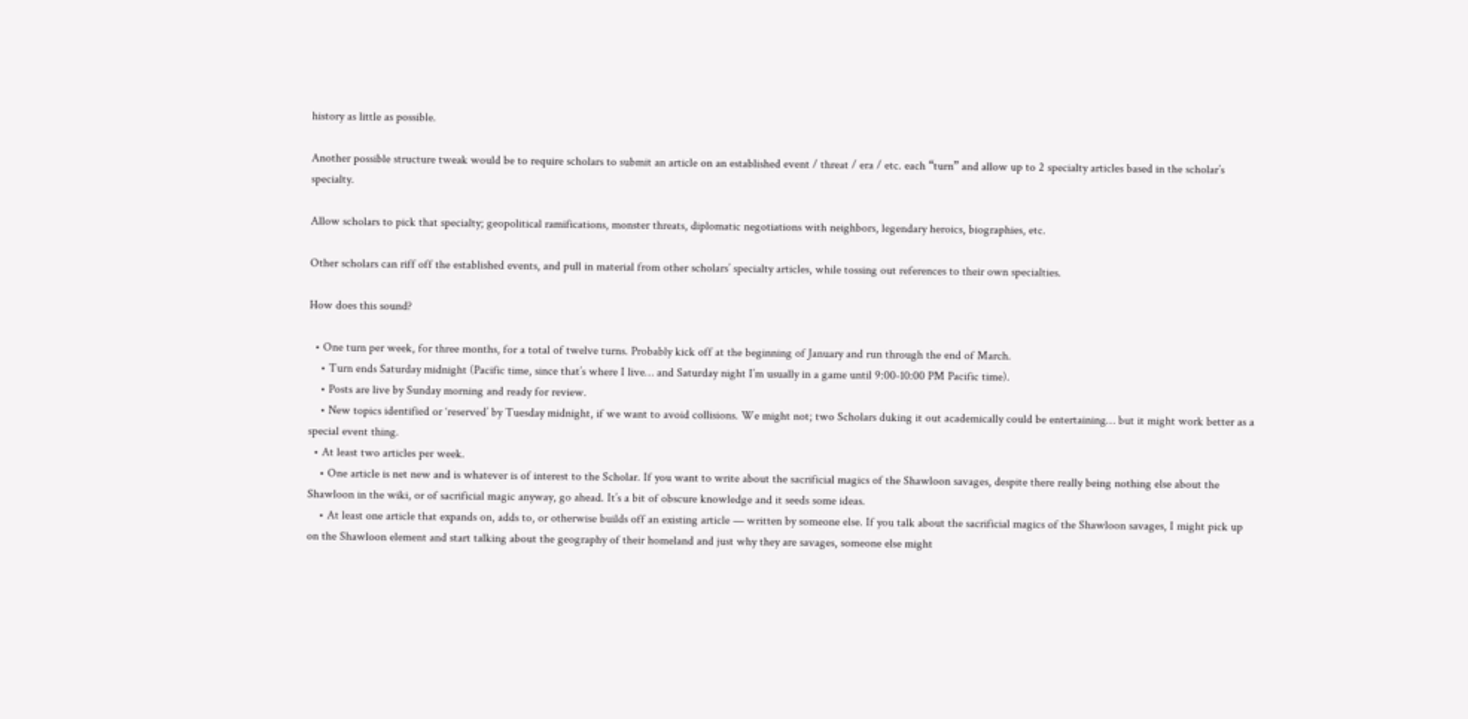history as little as possible.

Another possible structure tweak would be to require scholars to submit an article on an established event / threat / era / etc. each “turn” and allow up to 2 specialty articles based in the scholar’s specialty.

Allow scholars to pick that specialty; geopolitical ramifications, monster threats, diplomatic negotiations with neighbors, legendary heroics, biographies, etc.

Other scholars can riff off the established events, and pull in material from other scholars’ specialty articles, while tossing out references to their own specialties.

How does this sound?

  • One turn per week, for three months, for a total of twelve turns. Probably kick off at the beginning of January and run through the end of March.
    • Turn ends Saturday midnight (Pacific time, since that’s where I live… and Saturday night I’m usually in a game until 9:00-10:00 PM Pacific time).
    • Posts are live by Sunday morning and ready for review.
    • New topics identified or ‘reserved’ by Tuesday midnight, if we want to avoid collisions. We might not; two Scholars duking it out academically could be entertaining… but it might work better as a special event thing.
  • At least two articles per week.
    • One article is net new and is whatever is of interest to the Scholar. If you want to write about the sacrificial magics of the Shawloon savages, despite there really being nothing else about the Shawloon in the wiki, or of sacrificial magic anyway, go ahead. It’s a bit of obscure knowledge and it seeds some ideas.
    • At least one article that expands on, adds to, or otherwise builds off an existing article — written by someone else. If you talk about the sacrificial magics of the Shawloon savages, I might pick up on the Shawloon element and start talking about the geography of their homeland and just why they are savages, someone else might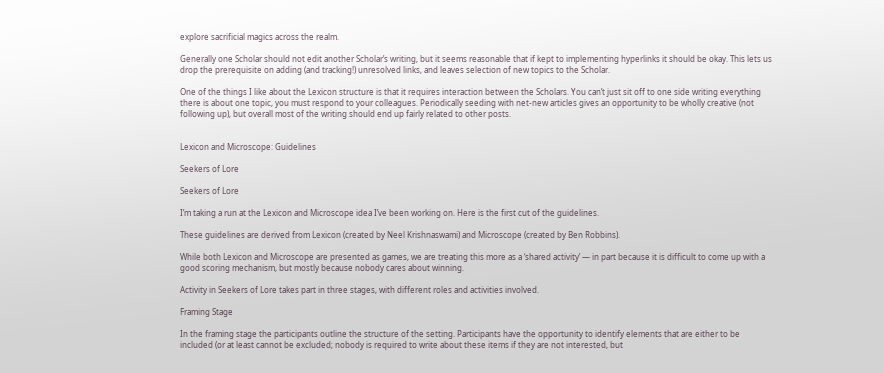explore sacrificial magics across the realm.

Generally one Scholar should not edit another Scholar’s writing, but it seems reasonable that if kept to implementing hyperlinks it should be okay. This lets us drop the prerequisite on adding (and tracking!) unresolved links, and leaves selection of new topics to the Scholar.

One of the things I like about the Lexicon structure is that it requires interaction between the Scholars. You can’t just sit off to one side writing everything there is about one topic, you must respond to your colleagues. Periodically seeding with net-new articles gives an opportunity to be wholly creative (not following up), but overall most of the writing should end up fairly related to other posts.


Lexicon and Microscope: Guidelines

Seekers of Lore

Seekers of Lore

I’m taking a run at the Lexicon and Microscope idea I’ve been working on. Here is the first cut of the guidelines.

These guidelines are derived from Lexicon (created by Neel Krishnaswami) and Microscope (created by Ben Robbins).

While both Lexicon and Microscope are presented as games, we are treating this more as a ‘shared activity’ — in part because it is difficult to come up with a good scoring mechanism, but mostly because nobody cares about winning.

Activity in Seekers of Lore takes part in three stages, with different roles and activities involved.

Framing Stage

In the framing stage the participants outline the structure of the setting. Participants have the opportunity to identify elements that are either to be included (or at least cannot be excluded; nobody is required to write about these items if they are not interested, but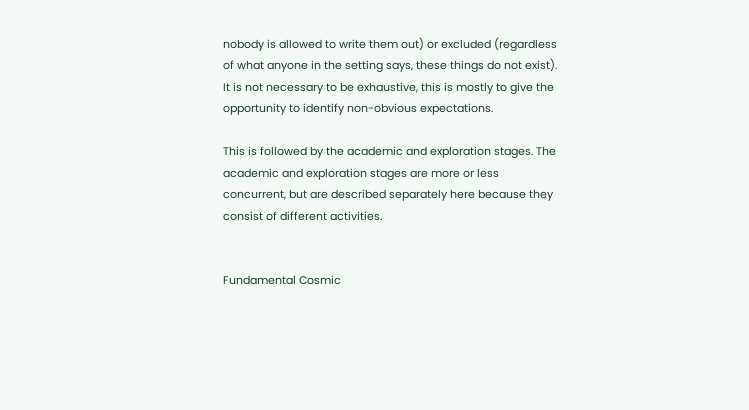nobody is allowed to write them out) or excluded (regardless of what anyone in the setting says, these things do not exist). It is not necessary to be exhaustive, this is mostly to give the opportunity to identify non-obvious expectations.

This is followed by the academic and exploration stages. The academic and exploration stages are more or less concurrent, but are described separately here because they consist of different activities.


Fundamental Cosmic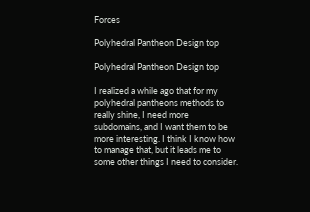Forces

Polyhedral Pantheon Design top

Polyhedral Pantheon Design top

I realized a while ago that for my polyhedral pantheons methods to really shine, I need more subdomains, and I want them to be more interesting. I think I know how to manage that, but it leads me to some other things I need to consider.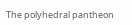The polyhedral pantheon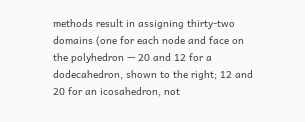methods result in assigning thirty-two domains (one for each node and face on the polyhedron — 20 and 12 for a dodecahedron, shown to the right; 12 and 20 for an icosahedron, not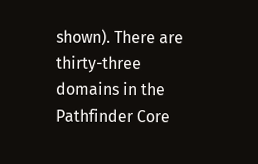shown). There are thirty-three domains in the Pathfinder Core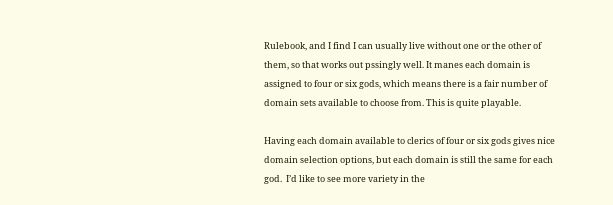Rulebook, and I find I can usually live without one or the other of them, so that works out pssingly well. It manes each domain is assigned to four or six gods, which means there is a fair number of domain sets available to choose from. This is quite playable.

Having each domain available to clerics of four or six gods gives nice domain selection options, but each domain is still the same for each god.  I’d like to see more variety in the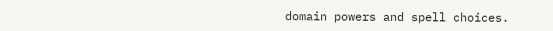domain powers and spell choices.